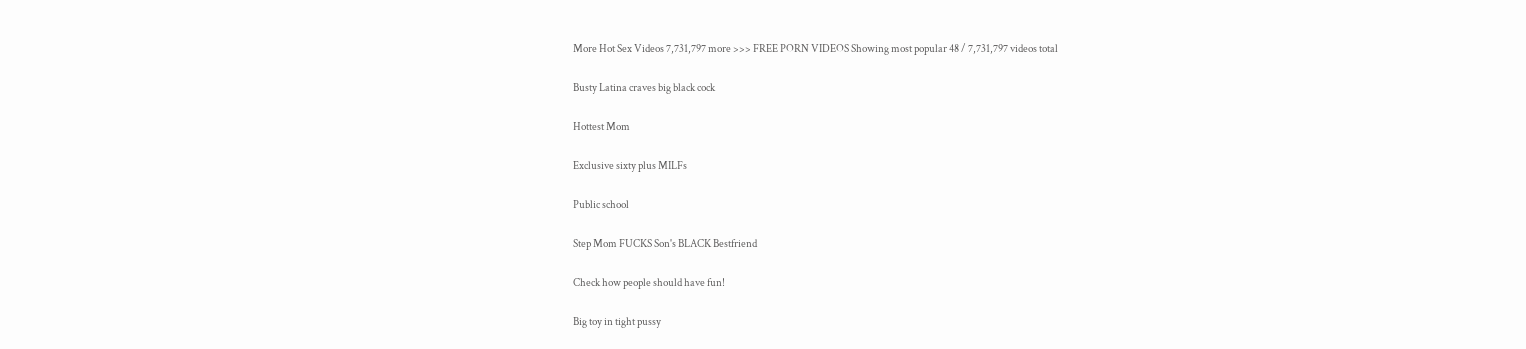More Hot Sex Videos 7,731,797 more >>> FREE PORN VIDEOS Showing most popular 48 / 7,731,797 videos total

Busty Latina craves big black cock

Hottest Mom

Exclusive sixty plus MILFs

Public school

Step Mom FUCKS Son's BLACK Bestfriend

Check how people should have fun!

Big toy in tight pussy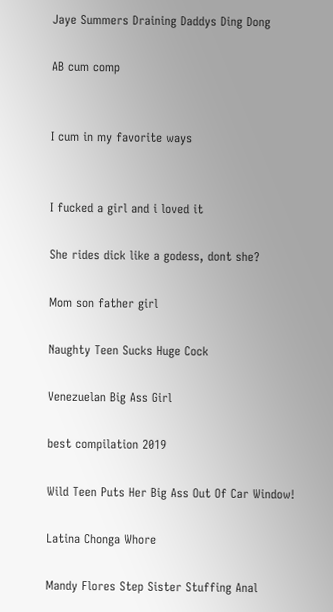Jaye Summers Draining Daddys Ding Dong

AB cum comp


I cum in my favorite ways


I fucked a girl and i loved it

She rides dick like a godess, dont she?

Mom son father girl

Naughty Teen Sucks Huge Cock

Venezuelan Big Ass Girl

best compilation 2019

Wild Teen Puts Her Big Ass Out Of Car Window!

Latina Chonga Whore

Mandy Flores Step Sister Stuffing Anal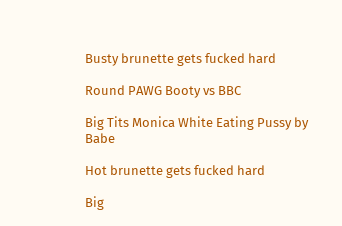Busty brunette gets fucked hard

Round PAWG Booty vs BBC

Big Tits Monica White Eating Pussy by Babe

Hot brunette gets fucked hard

Big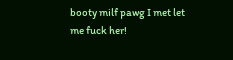booty milf pawg I met let me fuck her!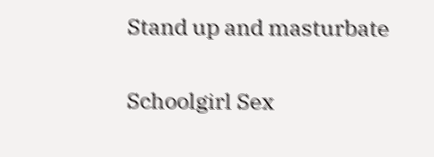Stand up and masturbate

Schoolgirl Sex